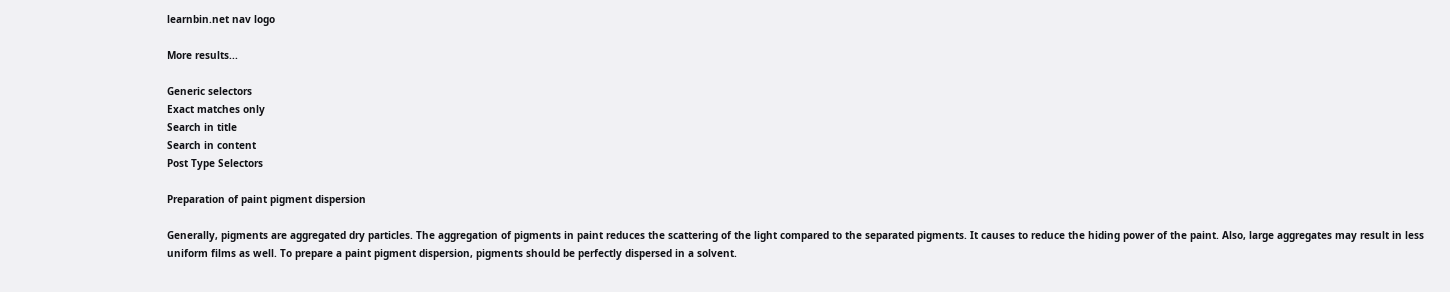learnbin.net nav logo

More results...

Generic selectors
Exact matches only
Search in title
Search in content
Post Type Selectors

Preparation of paint pigment dispersion

Generally, pigments are aggregated dry particles. The aggregation of pigments in paint reduces the scattering of the light compared to the separated pigments. It causes to reduce the hiding power of the paint. Also, large aggregates may result in less uniform films as well. To prepare a paint pigment dispersion, pigments should be perfectly dispersed in a solvent.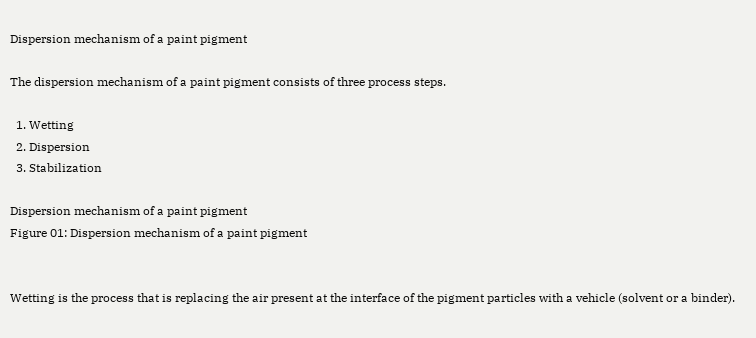Dispersion mechanism of a paint pigment

The dispersion mechanism of a paint pigment consists of three process steps.

  1. Wetting
  2. Dispersion
  3. Stabilization

Dispersion mechanism of a paint pigment
Figure 01: Dispersion mechanism of a paint pigment


Wetting is the process that is replacing the air present at the interface of the pigment particles with a vehicle (solvent or a binder).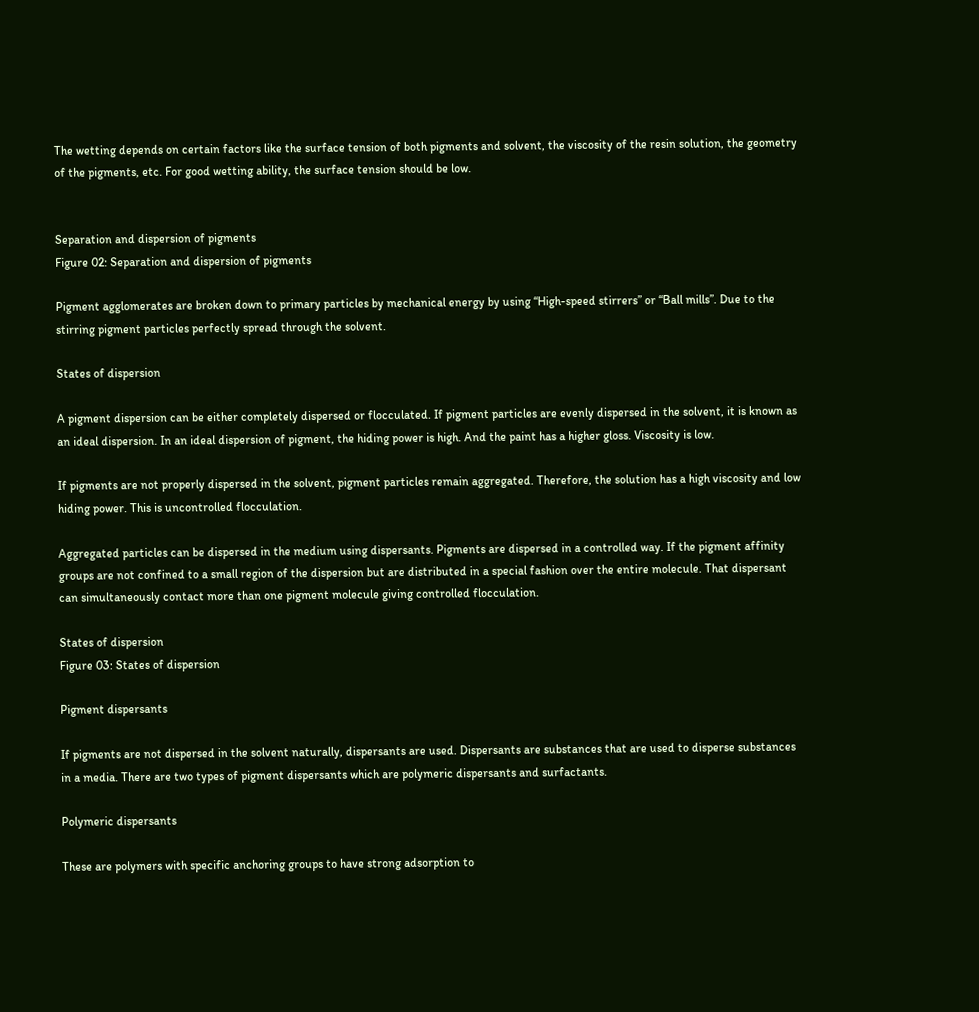The wetting depends on certain factors like the surface tension of both pigments and solvent, the viscosity of the resin solution, the geometry of the pigments, etc. For good wetting ability, the surface tension should be low.


Separation and dispersion of pigments
Figure 02: Separation and dispersion of pigments

Pigment agglomerates are broken down to primary particles by mechanical energy by using “High-speed stirrers” or “Ball mills”. Due to the stirring pigment particles perfectly spread through the solvent.

States of dispersion

A pigment dispersion can be either completely dispersed or flocculated. If pigment particles are evenly dispersed in the solvent, it is known as an ideal dispersion. In an ideal dispersion of pigment, the hiding power is high. And the paint has a higher gloss. Viscosity is low.

If pigments are not properly dispersed in the solvent, pigment particles remain aggregated. Therefore, the solution has a high viscosity and low hiding power. This is uncontrolled flocculation.

Aggregated particles can be dispersed in the medium using dispersants. Pigments are dispersed in a controlled way. If the pigment affinity groups are not confined to a small region of the dispersion but are distributed in a special fashion over the entire molecule. That dispersant can simultaneously contact more than one pigment molecule giving controlled flocculation.

States of dispersion
Figure 03: States of dispersion

Pigment dispersants

If pigments are not dispersed in the solvent naturally, dispersants are used. Dispersants are substances that are used to disperse substances in a media. There are two types of pigment dispersants which are polymeric dispersants and surfactants.

Polymeric dispersants

These are polymers with specific anchoring groups to have strong adsorption to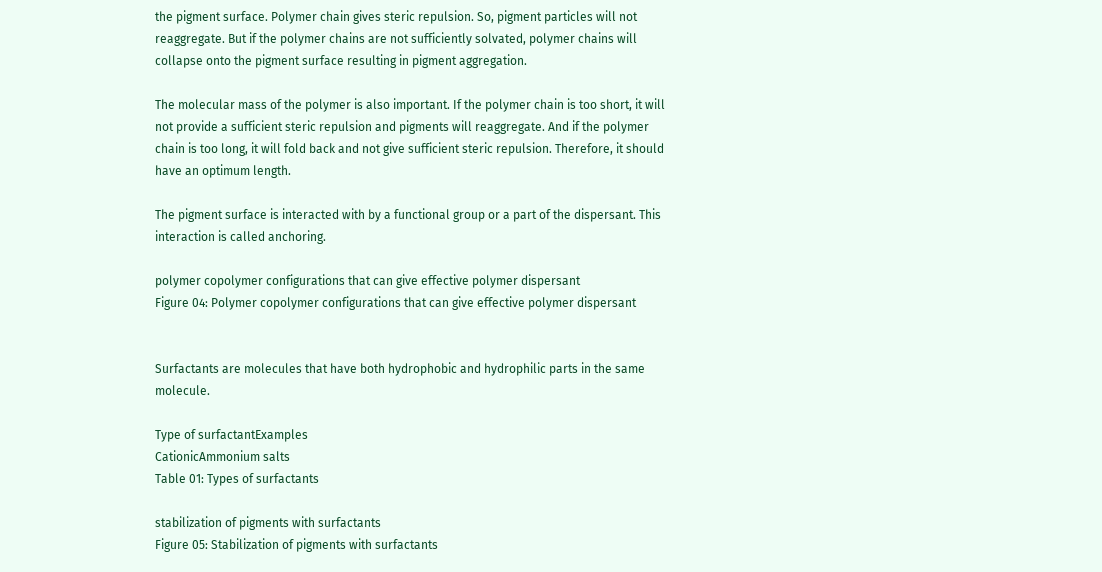the pigment surface. Polymer chain gives steric repulsion. So, pigment particles will not reaggregate. But if the polymer chains are not sufficiently solvated, polymer chains will collapse onto the pigment surface resulting in pigment aggregation.

The molecular mass of the polymer is also important. If the polymer chain is too short, it will not provide a sufficient steric repulsion and pigments will reaggregate. And if the polymer chain is too long, it will fold back and not give sufficient steric repulsion. Therefore, it should have an optimum length.

The pigment surface is interacted with by a functional group or a part of the dispersant. This interaction is called anchoring.

polymer copolymer configurations that can give effective polymer dispersant
Figure 04: Polymer copolymer configurations that can give effective polymer dispersant


Surfactants are molecules that have both hydrophobic and hydrophilic parts in the same molecule.

Type of surfactantExamples
CationicAmmonium salts
Table 01: Types of surfactants

stabilization of pigments with surfactants
Figure 05: Stabilization of pigments with surfactants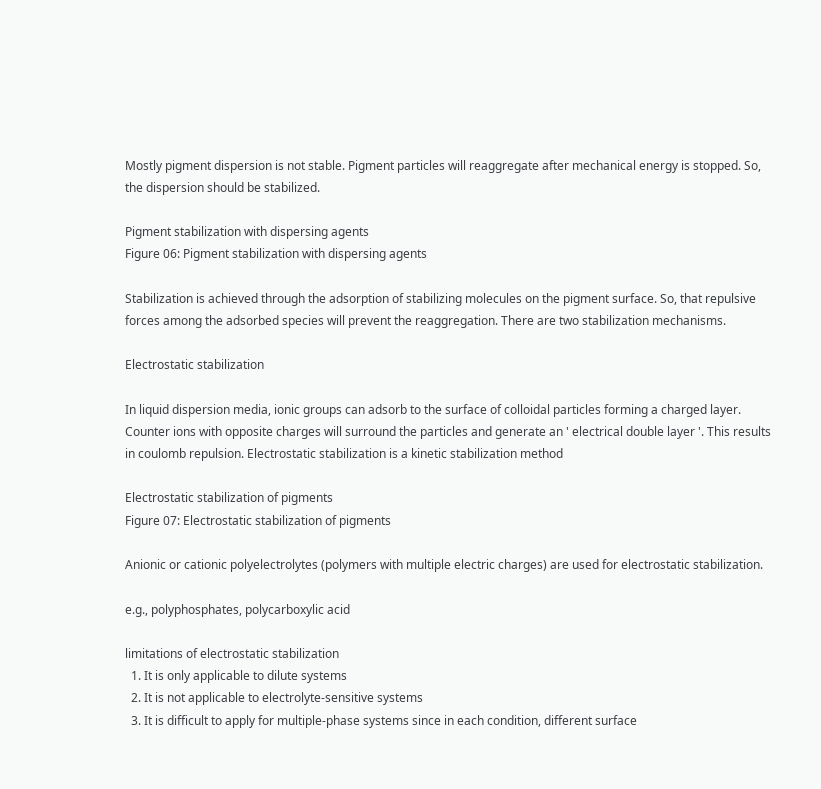Mostly pigment dispersion is not stable. Pigment particles will reaggregate after mechanical energy is stopped. So, the dispersion should be stabilized.

Pigment stabilization with dispersing agents
Figure 06: Pigment stabilization with dispersing agents

Stabilization is achieved through the adsorption of stabilizing molecules on the pigment surface. So, that repulsive forces among the adsorbed species will prevent the reaggregation. There are two stabilization mechanisms.

Electrostatic stabilization

In liquid dispersion media, ionic groups can adsorb to the surface of colloidal particles forming a charged layer. Counter ions with opposite charges will surround the particles and generate an ' electrical double layer '. This results in coulomb repulsion. Electrostatic stabilization is a kinetic stabilization method

Electrostatic stabilization of pigments
Figure 07: Electrostatic stabilization of pigments

Anionic or cationic polyelectrolytes (polymers with multiple electric charges) are used for electrostatic stabilization.

e.g., polyphosphates, polycarboxylic acid

limitations of electrostatic stabilization
  1. It is only applicable to dilute systems
  2. It is not applicable to electrolyte-sensitive systems
  3. It is difficult to apply for multiple-phase systems since in each condition, different surface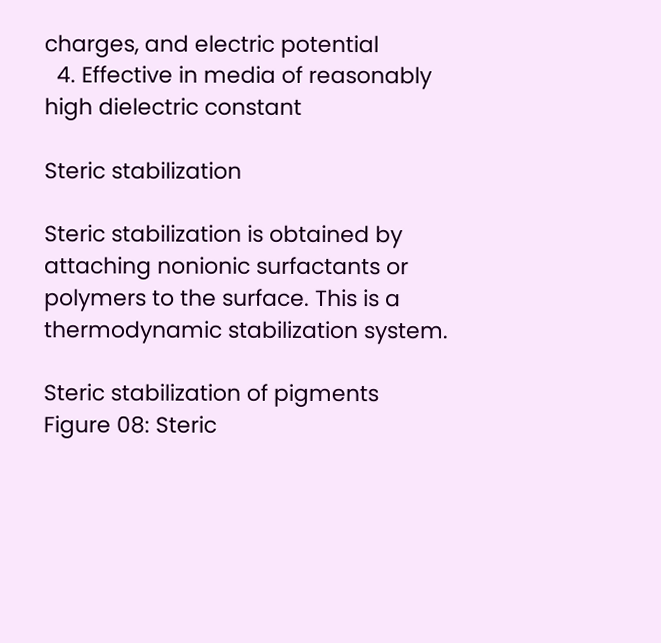charges, and electric potential
  4. Effective in media of reasonably high dielectric constant

Steric stabilization

Steric stabilization is obtained by attaching nonionic surfactants or polymers to the surface. This is a thermodynamic stabilization system.

Steric stabilization of pigments
Figure 08: Steric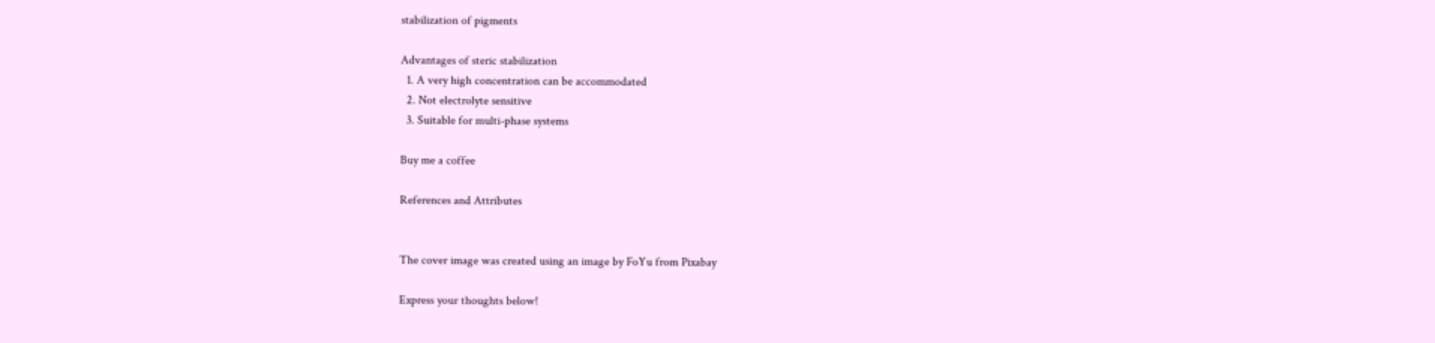stabilization of pigments

Advantages of steric stabilization
  1. A very high concentration can be accommodated
  2. Not electrolyte sensitive
  3. Suitable for multi-phase systems

Buy me a coffee

References and Attributes


The cover image was created using an image by FoYu from Pixabay

Express your thoughts below!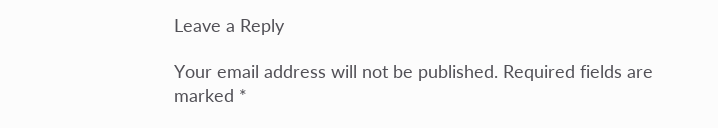Leave a Reply

Your email address will not be published. Required fields are marked *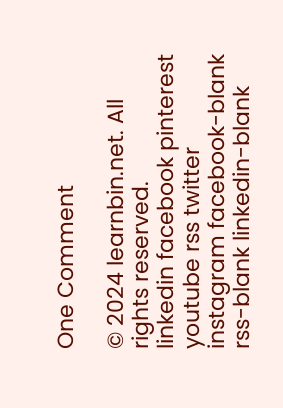One Comment

© 2024 learnbin.net. All rights reserved.
linkedin facebook pinterest youtube rss twitter instagram facebook-blank rss-blank linkedin-blank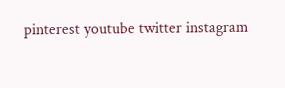pinterest youtube twitter instagram